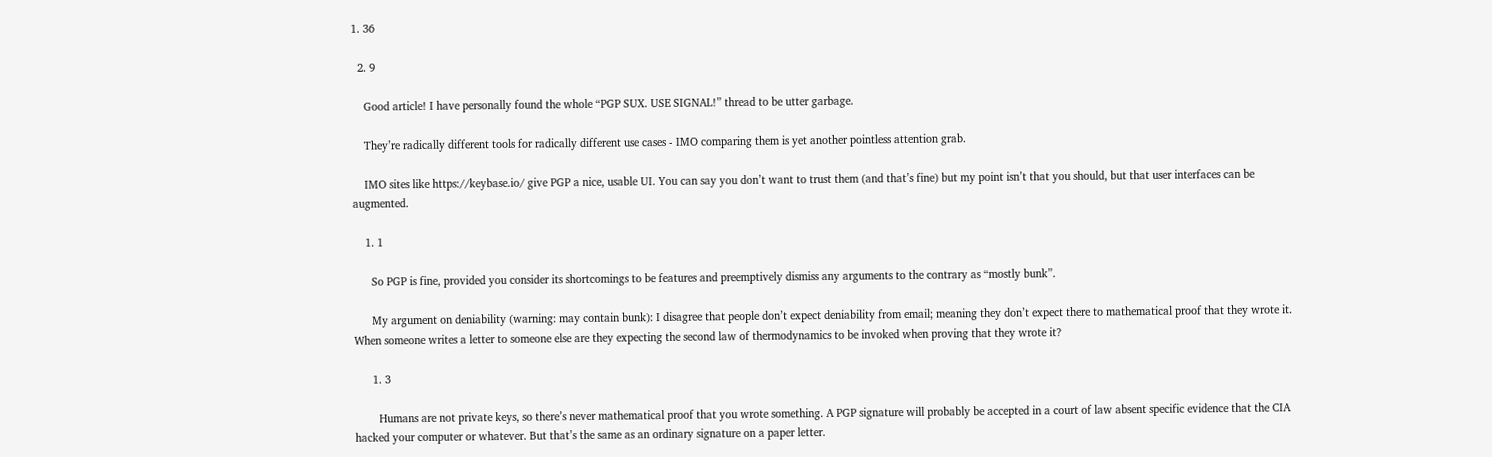1. 36

  2. 9

    Good article! I have personally found the whole “PGP SUX. USE SIGNAL!” thread to be utter garbage.

    They’re radically different tools for radically different use cases - IMO comparing them is yet another pointless attention grab.

    IMO sites like https://keybase.io/ give PGP a nice, usable UI. You can say you don’t want to trust them (and that’s fine) but my point isn’t that you should, but that user interfaces can be augmented.

    1. 1

      So PGP is fine, provided you consider its shortcomings to be features and preemptively dismiss any arguments to the contrary as “mostly bunk”.

      My argument on deniability (warning: may contain bunk): I disagree that people don’t expect deniability from email; meaning they don’t expect there to mathematical proof that they wrote it. When someone writes a letter to someone else are they expecting the second law of thermodynamics to be invoked when proving that they wrote it?

      1. 3

        Humans are not private keys, so there’s never mathematical proof that you wrote something. A PGP signature will probably be accepted in a court of law absent specific evidence that the CIA hacked your computer or whatever. But that’s the same as an ordinary signature on a paper letter.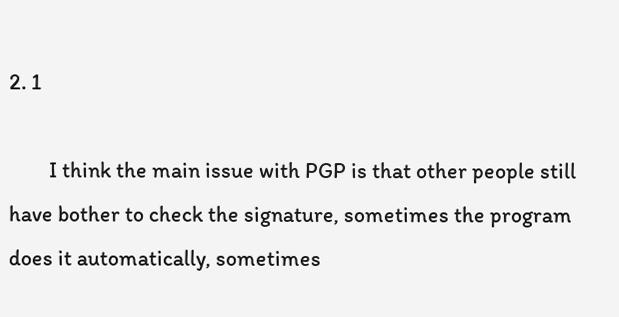2. 1

        I think the main issue with PGP is that other people still have bother to check the signature, sometimes the program does it automatically, sometimes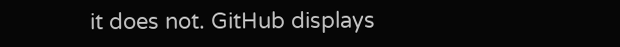it does not. GitHub displays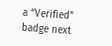a “Verified” badge next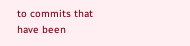to commits that have been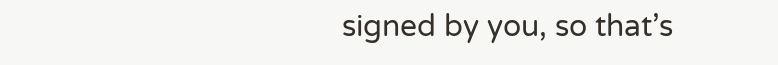signed by you, so that’s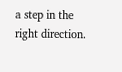a step in the right direction.